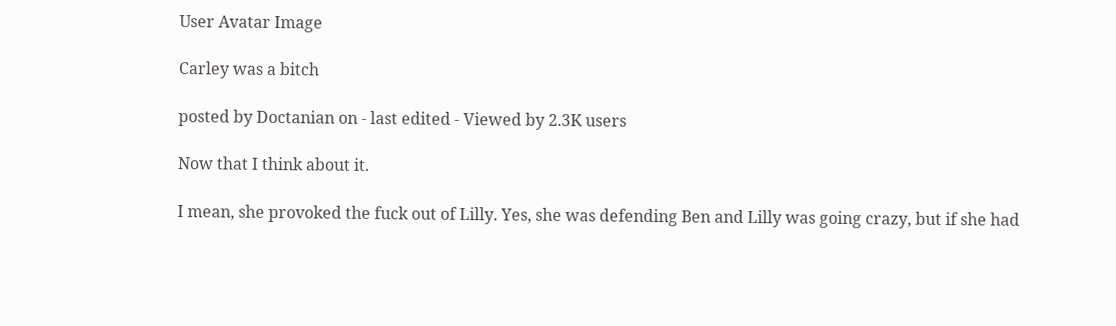User Avatar Image

Carley was a bitch

posted by Doctanian on - last edited - Viewed by 2.3K users

Now that I think about it.

I mean, she provoked the fuck out of Lilly. Yes, she was defending Ben and Lilly was going crazy, but if she had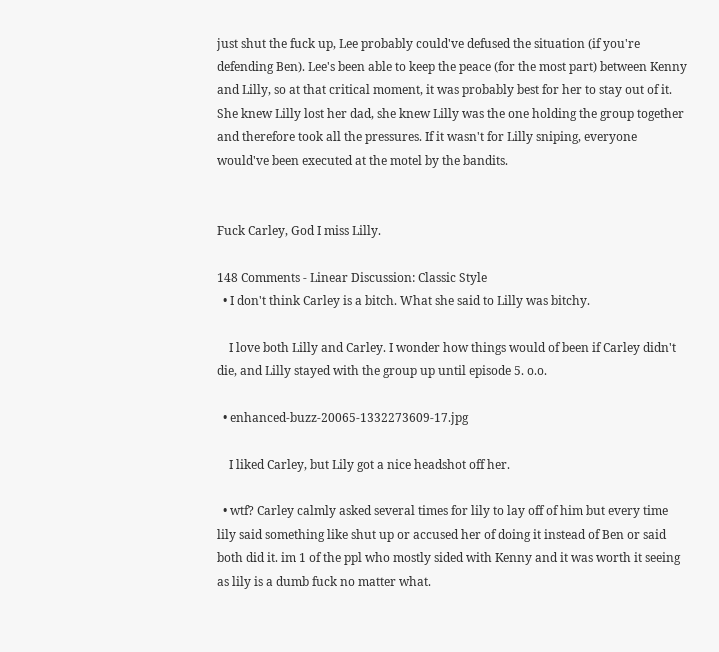just shut the fuck up, Lee probably could've defused the situation (if you're defending Ben). Lee's been able to keep the peace (for the most part) between Kenny and Lilly, so at that critical moment, it was probably best for her to stay out of it. She knew Lilly lost her dad, she knew Lilly was the one holding the group together and therefore took all the pressures. If it wasn't for Lilly sniping, everyone would've been executed at the motel by the bandits.


Fuck Carley, God I miss Lilly.

148 Comments - Linear Discussion: Classic Style
  • I don't think Carley is a bitch. What she said to Lilly was bitchy.

    I love both Lilly and Carley. I wonder how things would of been if Carley didn't die, and Lilly stayed with the group up until episode 5. o.o.

  • enhanced-buzz-20065-1332273609-17.jpg

    I liked Carley, but Lily got a nice headshot off her.

  • wtf? Carley calmly asked several times for lily to lay off of him but every time lily said something like shut up or accused her of doing it instead of Ben or said both did it. im 1 of the ppl who mostly sided with Kenny and it was worth it seeing as lily is a dumb fuck no matter what.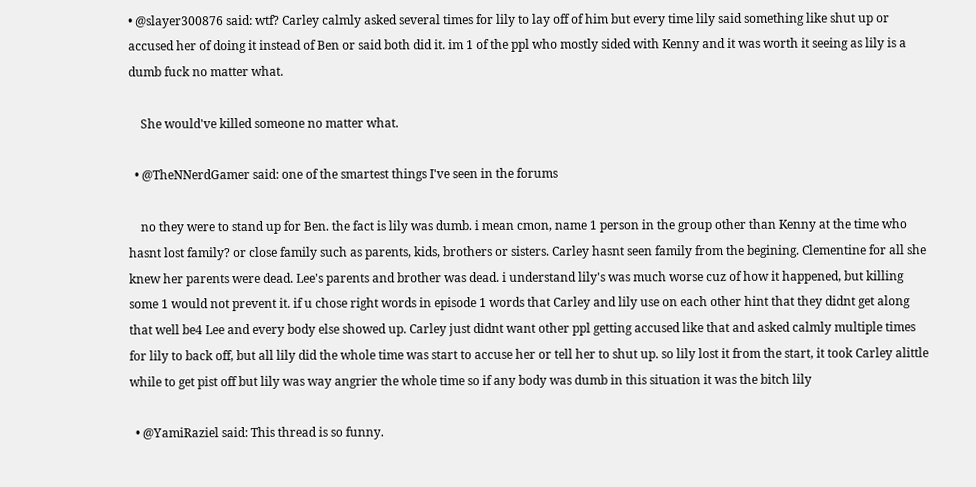• @slayer300876 said: wtf? Carley calmly asked several times for lily to lay off of him but every time lily said something like shut up or accused her of doing it instead of Ben or said both did it. im 1 of the ppl who mostly sided with Kenny and it was worth it seeing as lily is a dumb fuck no matter what.

    She would've killed someone no matter what.

  • @TheNNerdGamer said: one of the smartest things I've seen in the forums

    no they were to stand up for Ben. the fact is lily was dumb. i mean cmon, name 1 person in the group other than Kenny at the time who hasnt lost family? or close family such as parents, kids, brothers or sisters. Carley hasnt seen family from the begining. Clementine for all she knew her parents were dead. Lee's parents and brother was dead. i understand lily's was much worse cuz of how it happened, but killing some 1 would not prevent it. if u chose right words in episode 1 words that Carley and lily use on each other hint that they didnt get along that well be4 Lee and every body else showed up. Carley just didnt want other ppl getting accused like that and asked calmly multiple times for lily to back off, but all lily did the whole time was start to accuse her or tell her to shut up. so lily lost it from the start, it took Carley alittle while to get pist off but lily was way angrier the whole time so if any body was dumb in this situation it was the bitch lily

  • @YamiRaziel said: This thread is so funny.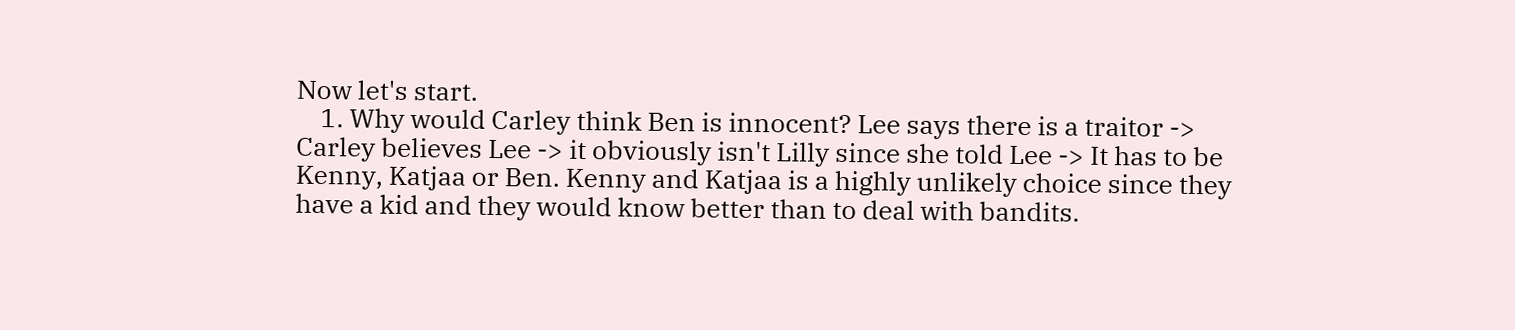Now let's start.
    1. Why would Carley think Ben is innocent? Lee says there is a traitor -> Carley believes Lee -> it obviously isn't Lilly since she told Lee -> It has to be Kenny, Katjaa or Ben. Kenny and Katjaa is a highly unlikely choice since they have a kid and they would know better than to deal with bandits.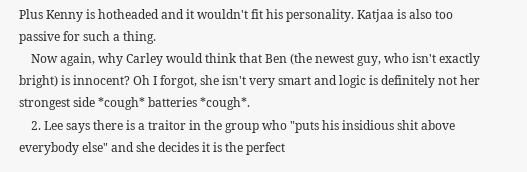Plus Kenny is hotheaded and it wouldn't fit his personality. Katjaa is also too passive for such a thing.
    Now again, why Carley would think that Ben (the newest guy, who isn't exactly bright) is innocent? Oh I forgot, she isn't very smart and logic is definitely not her strongest side *cough* batteries *cough*.
    2. Lee says there is a traitor in the group who "puts his insidious shit above everybody else" and she decides it is the perfect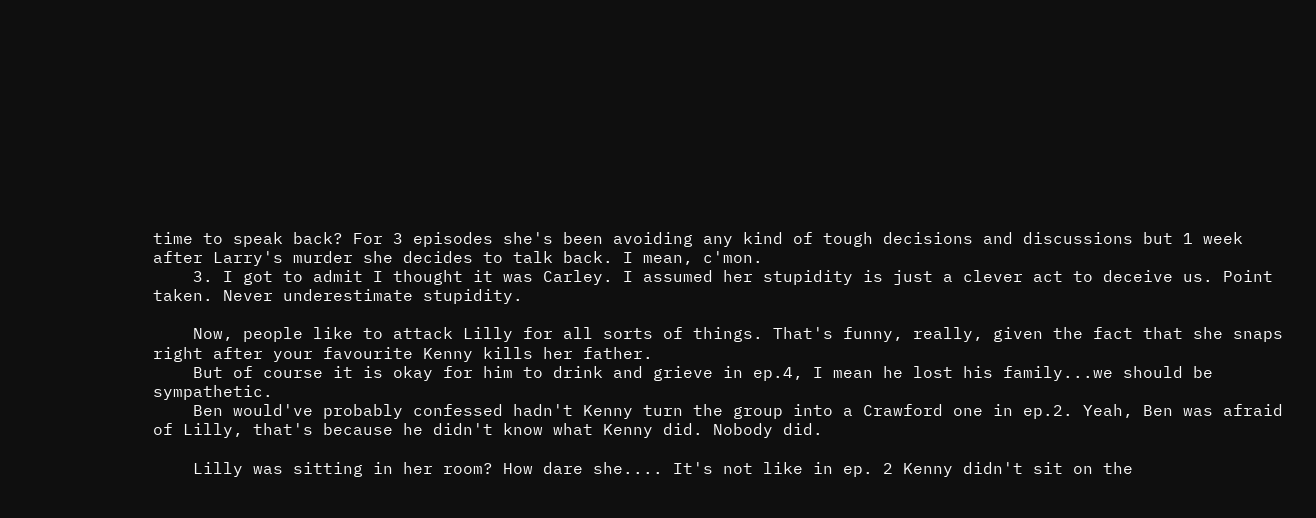time to speak back? For 3 episodes she's been avoiding any kind of tough decisions and discussions but 1 week after Larry's murder she decides to talk back. I mean, c'mon.
    3. I got to admit I thought it was Carley. I assumed her stupidity is just a clever act to deceive us. Point taken. Never underestimate stupidity.

    Now, people like to attack Lilly for all sorts of things. That's funny, really, given the fact that she snaps right after your favourite Kenny kills her father.
    But of course it is okay for him to drink and grieve in ep.4, I mean he lost his family...we should be sympathetic.
    Ben would've probably confessed hadn't Kenny turn the group into a Crawford one in ep.2. Yeah, Ben was afraid of Lilly, that's because he didn't know what Kenny did. Nobody did.

    Lilly was sitting in her room? How dare she.... It's not like in ep. 2 Kenny didn't sit on the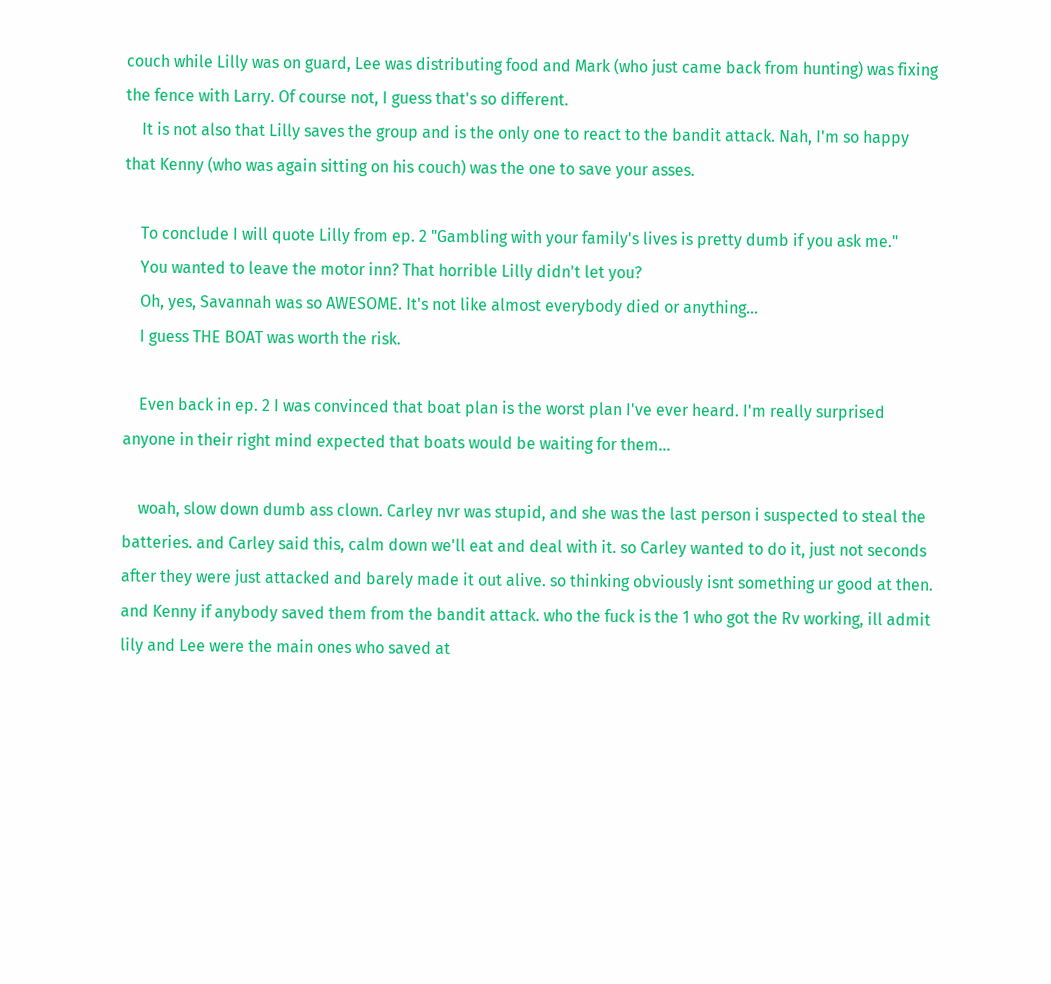couch while Lilly was on guard, Lee was distributing food and Mark (who just came back from hunting) was fixing the fence with Larry. Of course not, I guess that's so different.
    It is not also that Lilly saves the group and is the only one to react to the bandit attack. Nah, I'm so happy that Kenny (who was again sitting on his couch) was the one to save your asses.

    To conclude I will quote Lilly from ep. 2 "Gambling with your family's lives is pretty dumb if you ask me."
    You wanted to leave the motor inn? That horrible Lilly didn't let you?
    Oh, yes, Savannah was so AWESOME. It's not like almost everybody died or anything...
    I guess THE BOAT was worth the risk.

    Even back in ep. 2 I was convinced that boat plan is the worst plan I've ever heard. I'm really surprised anyone in their right mind expected that boats would be waiting for them...

    woah, slow down dumb ass clown. Carley nvr was stupid, and she was the last person i suspected to steal the batteries. and Carley said this, calm down we'll eat and deal with it. so Carley wanted to do it, just not seconds after they were just attacked and barely made it out alive. so thinking obviously isnt something ur good at then. and Kenny if anybody saved them from the bandit attack. who the fuck is the 1 who got the Rv working, ill admit lily and Lee were the main ones who saved at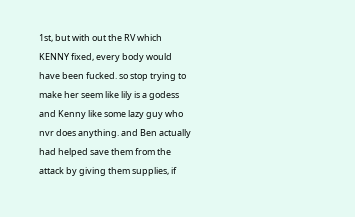1st, but with out the RV which KENNY fixed, every body would have been fucked. so stop trying to make her seem like lily is a godess and Kenny like some lazy guy who nvr does anything. and Ben actually had helped save them from the attack by giving them supplies, if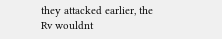they attacked earlier, the Rv wouldnt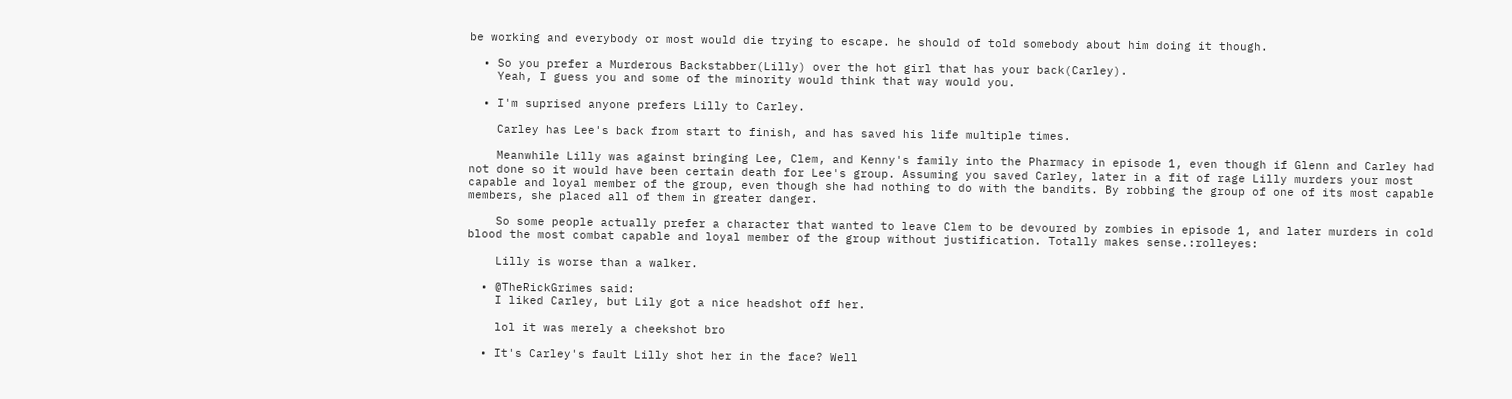be working and everybody or most would die trying to escape. he should of told somebody about him doing it though.

  • So you prefer a Murderous Backstabber(Lilly) over the hot girl that has your back(Carley).
    Yeah, I guess you and some of the minority would think that way would you.

  • I'm suprised anyone prefers Lilly to Carley.

    Carley has Lee's back from start to finish, and has saved his life multiple times.

    Meanwhile Lilly was against bringing Lee, Clem, and Kenny's family into the Pharmacy in episode 1, even though if Glenn and Carley had not done so it would have been certain death for Lee's group. Assuming you saved Carley, later in a fit of rage Lilly murders your most capable and loyal member of the group, even though she had nothing to do with the bandits. By robbing the group of one of its most capable members, she placed all of them in greater danger.

    So some people actually prefer a character that wanted to leave Clem to be devoured by zombies in episode 1, and later murders in cold blood the most combat capable and loyal member of the group without justification. Totally makes sense.:rolleyes:

    Lilly is worse than a walker.

  • @TheRickGrimes said:
    I liked Carley, but Lily got a nice headshot off her.

    lol it was merely a cheekshot bro

  • It's Carley's fault Lilly shot her in the face? Well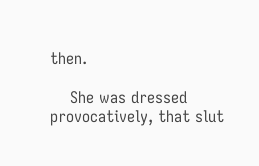then.

    She was dressed provocatively, that slut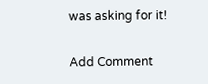was asking for it!

Add Comment